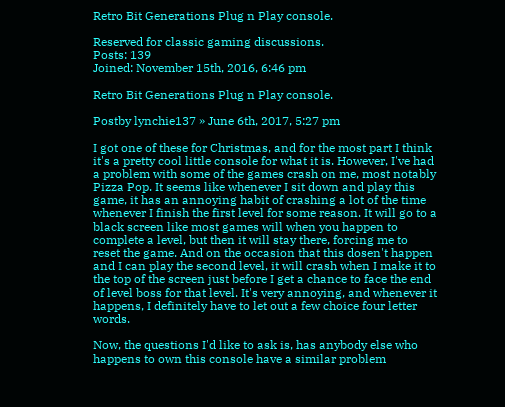Retro Bit Generations Plug n Play console.

Reserved for classic gaming discussions.
Posts: 139
Joined: November 15th, 2016, 6:46 pm

Retro Bit Generations Plug n Play console.

Postby lynchie137 » June 6th, 2017, 5:27 pm

I got one of these for Christmas, and for the most part I think it's a pretty cool little console for what it is. However, I've had a problem with some of the games crash on me, most notably Pizza Pop. It seems like whenever I sit down and play this game, it has an annoying habit of crashing a lot of the time whenever I finish the first level for some reason. It will go to a black screen like most games will when you happen to complete a level, but then it will stay there, forcing me to reset the game. And on the occasion that this dosen't happen and I can play the second level, it will crash when I make it to the top of the screen just before I get a chance to face the end of level boss for that level. It's very annoying, and whenever it happens, I definitely have to let out a few choice four letter words.

Now, the questions I'd like to ask is, has anybody else who happens to own this console have a similar problem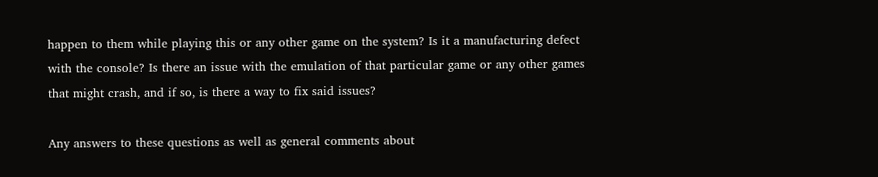happen to them while playing this or any other game on the system? Is it a manufacturing defect with the console? Is there an issue with the emulation of that particular game or any other games that might crash, and if so, is there a way to fix said issues?

Any answers to these questions as well as general comments about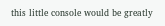this little console would be greatly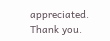appreciated. Thank you.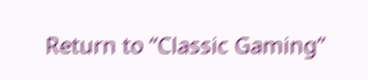Return to “Classic Gaming”